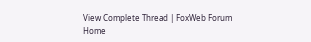View Complete Thread | FoxWeb Forum Home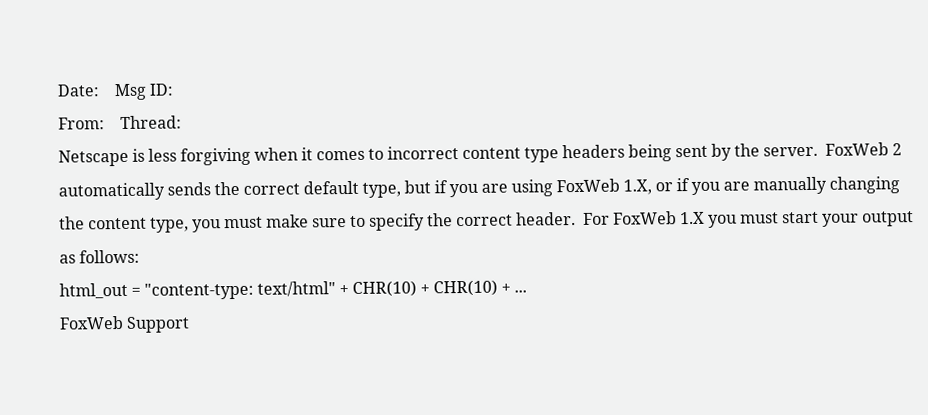Date:    Msg ID:
From:    Thread:
Netscape is less forgiving when it comes to incorrect content type headers being sent by the server.  FoxWeb 2 automatically sends the correct default type, but if you are using FoxWeb 1.X, or if you are manually changing the content type, you must make sure to specify the correct header.  For FoxWeb 1.X you must start your output as follows:
html_out = "content-type: text/html" + CHR(10) + CHR(10) + ...
FoxWeb Support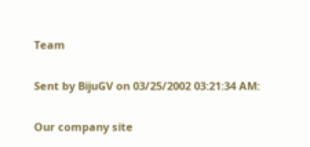Team

Sent by BijuGV on 03/25/2002 03:21:34 AM:

Our company site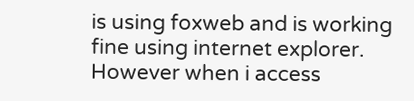is using foxweb and is working fine using internet explorer. However when i access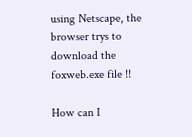using Netscape, the browser trys to download the foxweb.exe file !!

How can I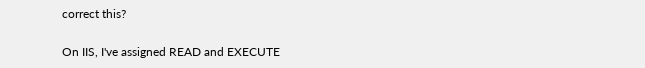correct this?

On IIS, I've assigned READ and EXECUTE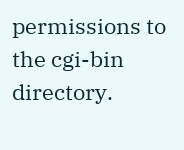permissions to the cgi-bin directory.